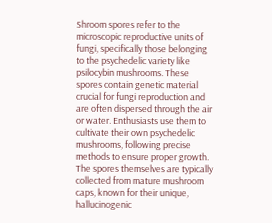Shroom spores refer to the microscopic reproductive units of fungi, specifically those belonging to the psychedelic variety like psilocybin mushrooms. These spores contain genetic material crucial for fungi reproduction and are often dispersed through the air or water. Enthusiasts use them to cultivate their own psychedelic mushrooms, following precise methods to ensure proper growth. The spores themselves are typically collected from mature mushroom caps, known for their unique, hallucinogenic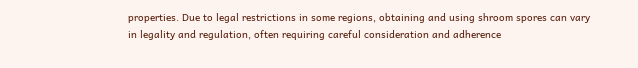properties. Due to legal restrictions in some regions, obtaining and using shroom spores can vary in legality and regulation, often requiring careful consideration and adherence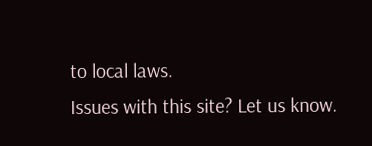to local laws.
Issues with this site? Let us know.